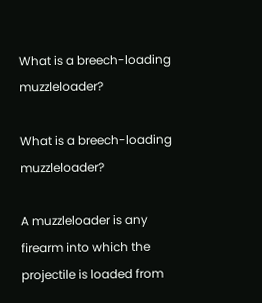What is a breech-loading muzzleloader?

What is a breech-loading muzzleloader?

A muzzleloader is any firearm into which the projectile is loaded from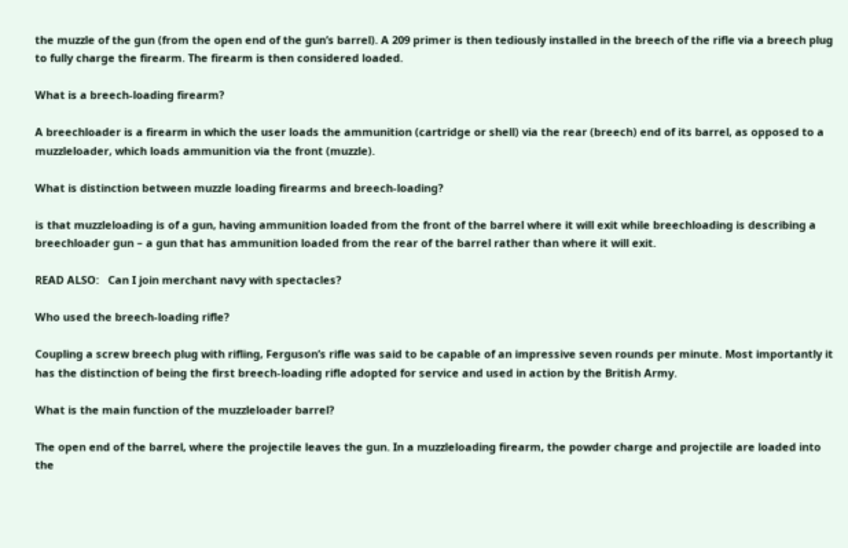the muzzle of the gun (from the open end of the gun’s barrel). A 209 primer is then tediously installed in the breech of the rifle via a breech plug to fully charge the firearm. The firearm is then considered loaded.

What is a breech-loading firearm?

A breechloader is a firearm in which the user loads the ammunition (cartridge or shell) via the rear (breech) end of its barrel, as opposed to a muzzleloader, which loads ammunition via the front (muzzle).

What is distinction between muzzle loading firearms and breech-loading?

is that muzzleloading is of a gun, having ammunition loaded from the front of the barrel where it will exit while breechloading is describing a breechloader gun – a gun that has ammunition loaded from the rear of the barrel rather than where it will exit.

READ ALSO:   Can I join merchant navy with spectacles?

Who used the breech-loading rifle?

Coupling a screw breech plug with rifling, Ferguson’s rifle was said to be capable of an impressive seven rounds per minute. Most importantly it has the distinction of being the first breech-loading rifle adopted for service and used in action by the British Army.

What is the main function of the muzzleloader barrel?

The open end of the barrel, where the projectile leaves the gun. In a muzzleloading firearm, the powder charge and projectile are loaded into the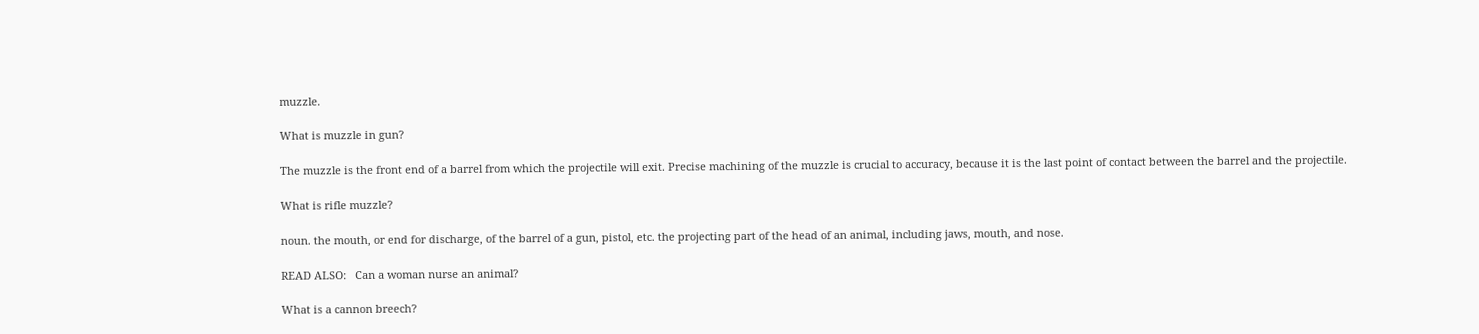muzzle.

What is muzzle in gun?

The muzzle is the front end of a barrel from which the projectile will exit. Precise machining of the muzzle is crucial to accuracy, because it is the last point of contact between the barrel and the projectile.

What is rifle muzzle?

noun. the mouth, or end for discharge, of the barrel of a gun, pistol, etc. the projecting part of the head of an animal, including jaws, mouth, and nose.

READ ALSO:   Can a woman nurse an animal?

What is a cannon breech?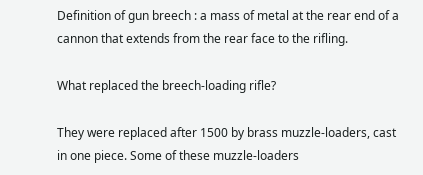Definition of gun breech : a mass of metal at the rear end of a cannon that extends from the rear face to the rifling.

What replaced the breech-loading rifle?

They were replaced after 1500 by brass muzzle-loaders, cast in one piece. Some of these muzzle-loaders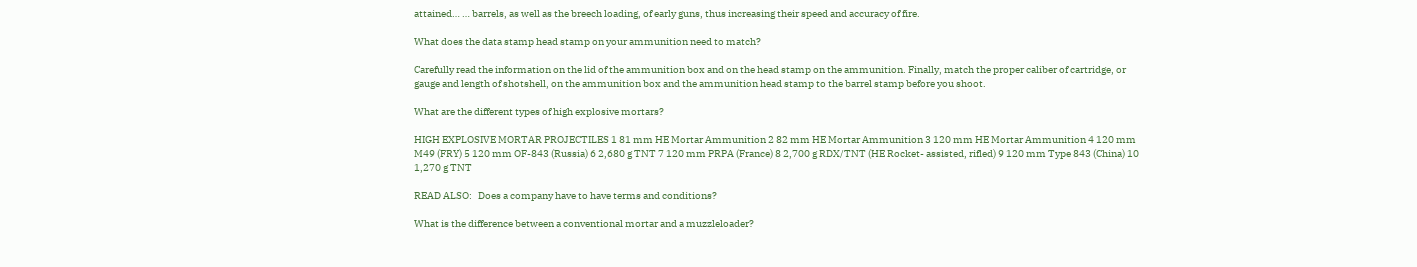attained… … barrels, as well as the breech loading, of early guns, thus increasing their speed and accuracy of fire.

What does the data stamp head stamp on your ammunition need to match?

Carefully read the information on the lid of the ammunition box and on the head stamp on the ammunition. Finally, match the proper caliber of cartridge, or gauge and length of shotshell, on the ammunition box and the ammunition head stamp to the barrel stamp before you shoot.

What are the different types of high explosive mortars?

HIGH EXPLOSIVE MORTAR PROJECTILES 1 81 mm HE Mortar Ammunition 2 82 mm HE Mortar Ammunition 3 120 mm HE Mortar Ammunition 4 120 mm M49 (FRY) 5 120 mm OF-843 (Russia) 6 2,680 g TNT 7 120 mm PRPA (France) 8 2,700 g RDX/TNT (HE Rocket- assisted, rifled) 9 120 mm Type 843 (China) 10 1,270 g TNT

READ ALSO:   Does a company have to have terms and conditions?

What is the difference between a conventional mortar and a muzzleloader?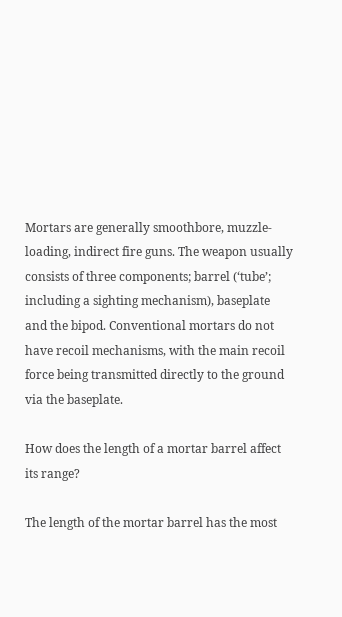Mortars are generally smoothbore, muzzle-loading, indirect fire guns. The weapon usually consists of three components; barrel (‘tube’; including a sighting mechanism), baseplate and the bipod. Conventional mortars do not have recoil mechanisms, with the main recoil force being transmitted directly to the ground via the baseplate.

How does the length of a mortar barrel affect its range?

The length of the mortar barrel has the most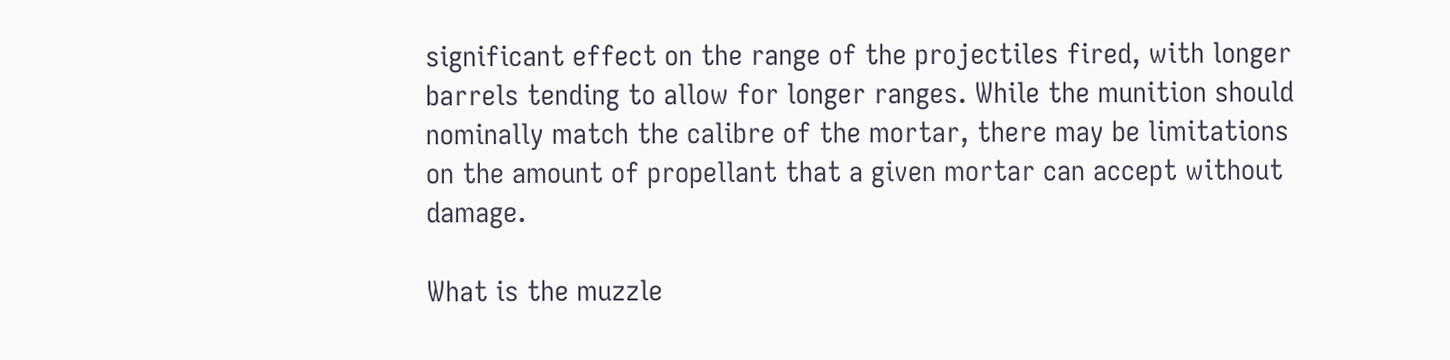significant effect on the range of the projectiles fired, with longer barrels tending to allow for longer ranges. While the munition should nominally match the calibre of the mortar, there may be limitations on the amount of propellant that a given mortar can accept without damage.

What is the muzzle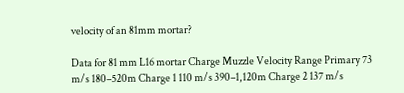velocity of an 81mm mortar?

Data for 81 mm L16 mortar Charge Muzzle Velocity Range Primary 73 m/s 180–520m Charge 1 110 m/s 390–1,120m Charge 2 137 m/s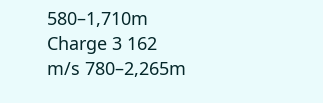580–1,710m Charge 3 162 m/s 780–2,265m